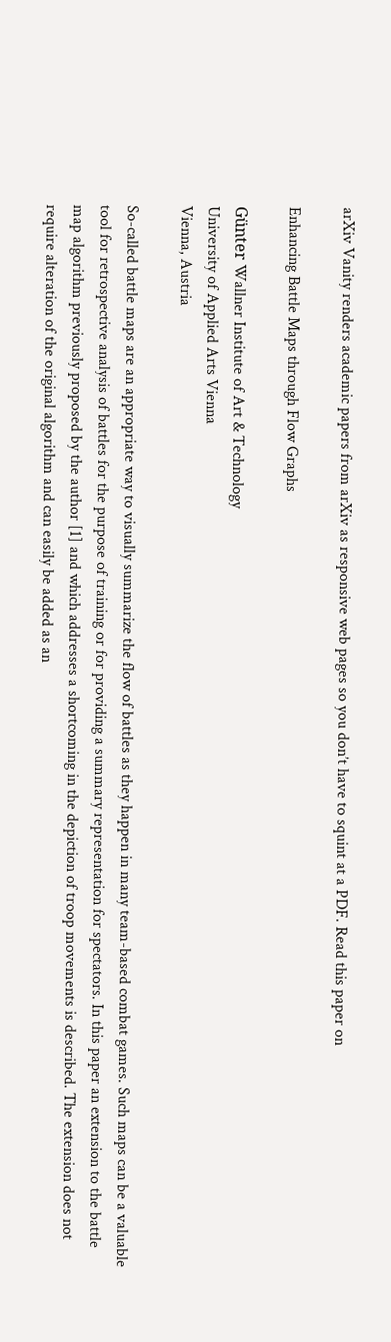arXiv Vanity renders academic papers from arXiv as responsive web pages so you don’t have to squint at a PDF. Read this paper on

Enhancing Battle Maps through Flow Graphs

Günter Wallner Institute of Art & Technology
University of Applied Arts Vienna
Vienna, Austria

So-called battle maps are an appropriate way to visually summarize the flow of battles as they happen in many team-based combat games. Such maps can be a valuable tool for retrospective analysis of battles for the purpose of training or for providing a summary representation for spectators. In this paper an extension to the battle map algorithm previously proposed by the author [1] and which addresses a shortcoming in the depiction of troop movements is described. The extension does not require alteration of the original algorithm and can easily be added as an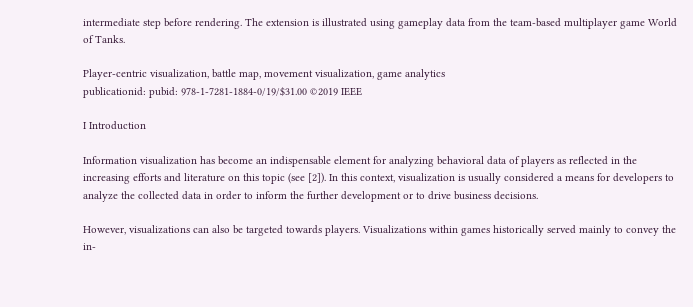intermediate step before rendering. The extension is illustrated using gameplay data from the team-based multiplayer game World of Tanks.

Player-centric visualization, battle map, movement visualization, game analytics
publicationid: pubid: 978-1-7281-1884-0/19/$31.00 ©2019 IEEE

I Introduction

Information visualization has become an indispensable element for analyzing behavioral data of players as reflected in the increasing efforts and literature on this topic (see [2]). In this context, visualization is usually considered a means for developers to analyze the collected data in order to inform the further development or to drive business decisions.

However, visualizations can also be targeted towards players. Visualizations within games historically served mainly to convey the in-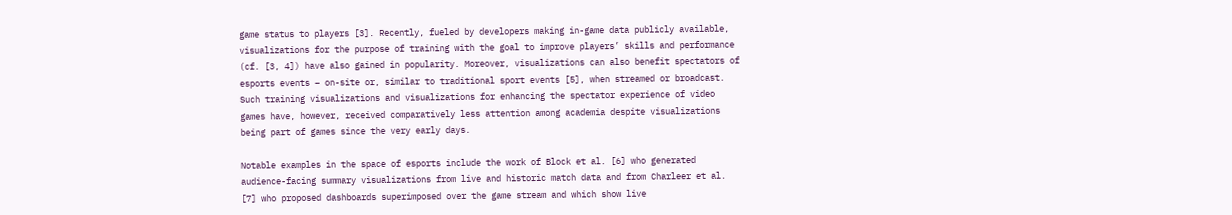game status to players [3]. Recently, fueled by developers making in-game data publicly available, visualizations for the purpose of training with the goal to improve players’ skills and performance (cf. [3, 4]) have also gained in popularity. Moreover, visualizations can also benefit spectators of esports events – on-site or, similar to traditional sport events [5], when streamed or broadcast. Such training visualizations and visualizations for enhancing the spectator experience of video games have, however, received comparatively less attention among academia despite visualizations being part of games since the very early days.

Notable examples in the space of esports include the work of Block et al. [6] who generated audience-facing summary visualizations from live and historic match data and from Charleer et al. [7] who proposed dashboards superimposed over the game stream and which show live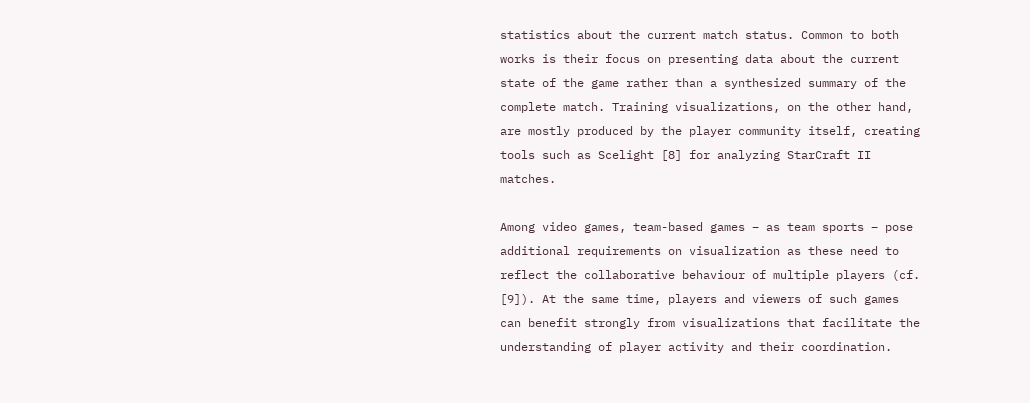statistics about the current match status. Common to both works is their focus on presenting data about the current state of the game rather than a synthesized summary of the complete match. Training visualizations, on the other hand, are mostly produced by the player community itself, creating tools such as Scelight [8] for analyzing StarCraft II matches.

Among video games, team-based games – as team sports – pose additional requirements on visualization as these need to reflect the collaborative behaviour of multiple players (cf. [9]). At the same time, players and viewers of such games can benefit strongly from visualizations that facilitate the understanding of player activity and their coordination.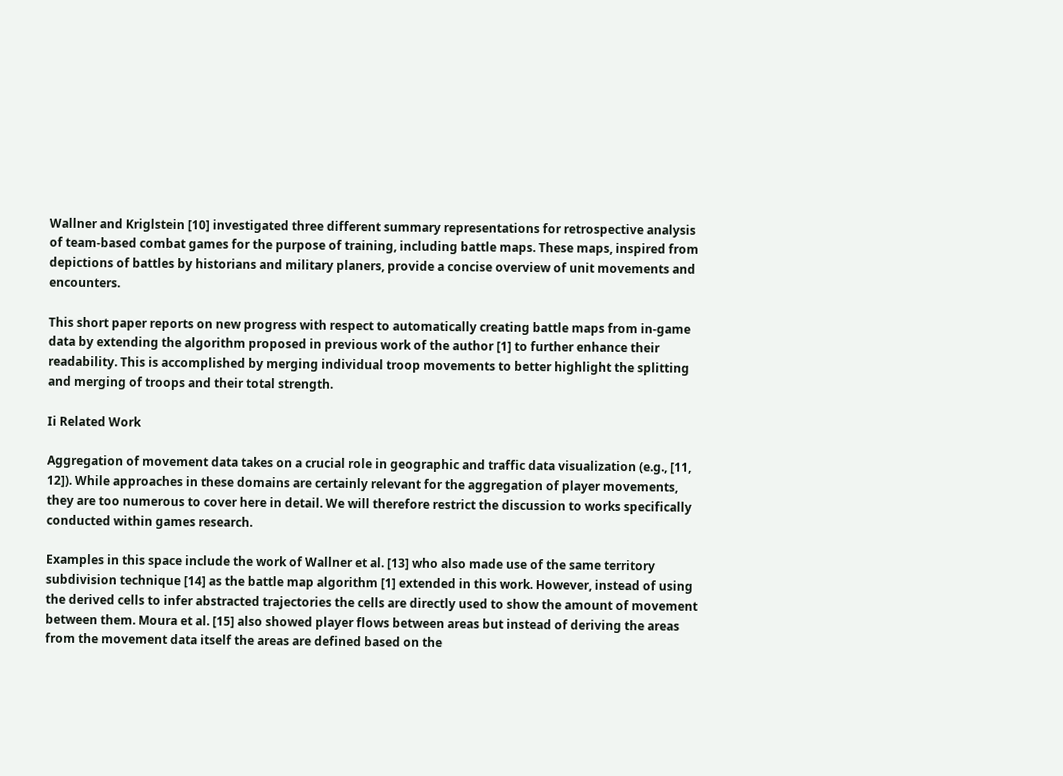Wallner and Kriglstein [10] investigated three different summary representations for retrospective analysis of team-based combat games for the purpose of training, including battle maps. These maps, inspired from depictions of battles by historians and military planers, provide a concise overview of unit movements and encounters.

This short paper reports on new progress with respect to automatically creating battle maps from in-game data by extending the algorithm proposed in previous work of the author [1] to further enhance their readability. This is accomplished by merging individual troop movements to better highlight the splitting and merging of troops and their total strength.

Ii Related Work

Aggregation of movement data takes on a crucial role in geographic and traffic data visualization (e.g., [11, 12]). While approaches in these domains are certainly relevant for the aggregation of player movements, they are too numerous to cover here in detail. We will therefore restrict the discussion to works specifically conducted within games research.

Examples in this space include the work of Wallner et al. [13] who also made use of the same territory subdivision technique [14] as the battle map algorithm [1] extended in this work. However, instead of using the derived cells to infer abstracted trajectories the cells are directly used to show the amount of movement between them. Moura et al. [15] also showed player flows between areas but instead of deriving the areas from the movement data itself the areas are defined based on the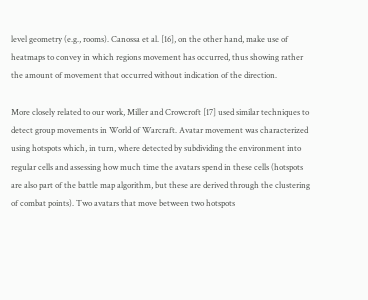level geometry (e.g., rooms). Canossa et al. [16], on the other hand, make use of heatmaps to convey in which regions movement has occurred, thus showing rather the amount of movement that occurred without indication of the direction.

More closely related to our work, Miller and Crowcroft [17] used similar techniques to detect group movements in World of Warcraft. Avatar movement was characterized using hotspots which, in turn, where detected by subdividing the environment into regular cells and assessing how much time the avatars spend in these cells (hotspots are also part of the battle map algorithm, but these are derived through the clustering of combat points). Two avatars that move between two hotspots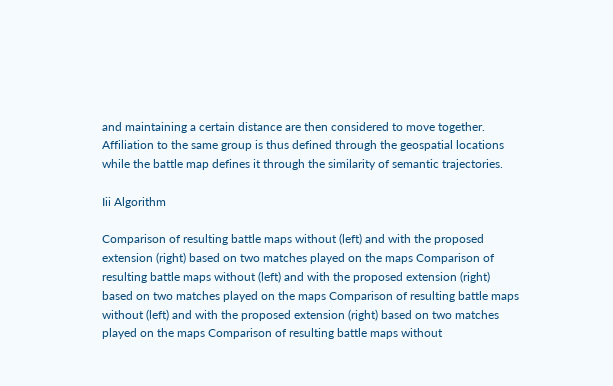and maintaining a certain distance are then considered to move together. Affiliation to the same group is thus defined through the geospatial locations while the battle map defines it through the similarity of semantic trajectories.

Iii Algorithm

Comparison of resulting battle maps without (left) and with the proposed extension (right) based on two matches played on the maps Comparison of resulting battle maps without (left) and with the proposed extension (right) based on two matches played on the maps Comparison of resulting battle maps without (left) and with the proposed extension (right) based on two matches played on the maps Comparison of resulting battle maps without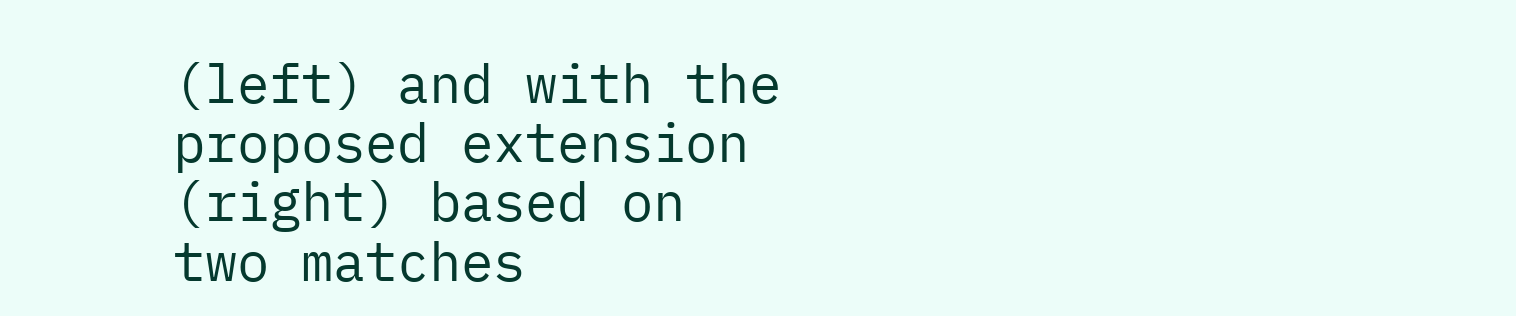(left) and with the proposed extension (right) based on two matches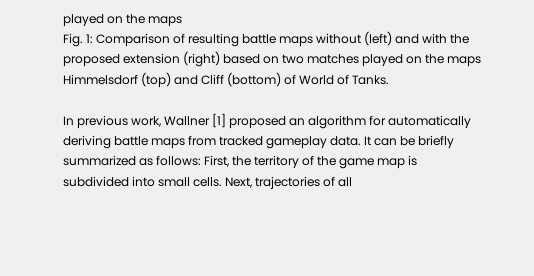played on the maps
Fig. 1: Comparison of resulting battle maps without (left) and with the proposed extension (right) based on two matches played on the maps Himmelsdorf (top) and Cliff (bottom) of World of Tanks.

In previous work, Wallner [1] proposed an algorithm for automatically deriving battle maps from tracked gameplay data. It can be briefly summarized as follows: First, the territory of the game map is subdivided into small cells. Next, trajectories of all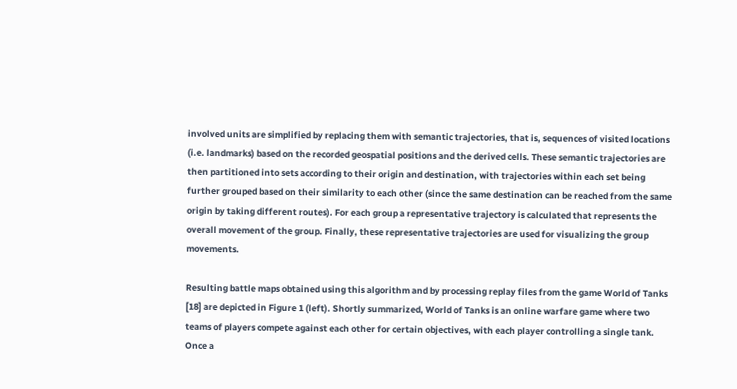involved units are simplified by replacing them with semantic trajectories, that is, sequences of visited locations (i.e. landmarks) based on the recorded geospatial positions and the derived cells. These semantic trajectories are then partitioned into sets according to their origin and destination, with trajectories within each set being further grouped based on their similarity to each other (since the same destination can be reached from the same origin by taking different routes). For each group a representative trajectory is calculated that represents the overall movement of the group. Finally, these representative trajectories are used for visualizing the group movements.

Resulting battle maps obtained using this algorithm and by processing replay files from the game World of Tanks [18] are depicted in Figure 1 (left). Shortly summarized, World of Tanks is an online warfare game where two teams of players compete against each other for certain objectives, with each player controlling a single tank. Once a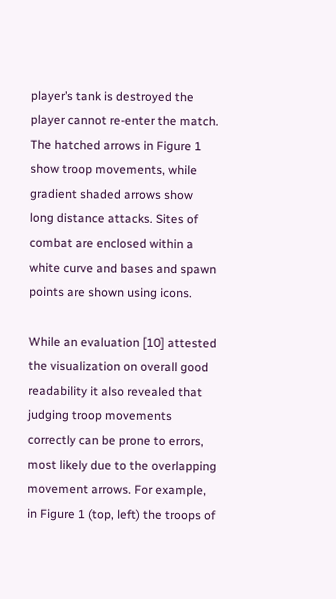player’s tank is destroyed the player cannot re-enter the match. The hatched arrows in Figure 1 show troop movements, while gradient shaded arrows show long distance attacks. Sites of combat are enclosed within a white curve and bases and spawn points are shown using icons.

While an evaluation [10] attested the visualization on overall good readability it also revealed that judging troop movements correctly can be prone to errors, most likely due to the overlapping movement arrows. For example, in Figure 1 (top, left) the troops of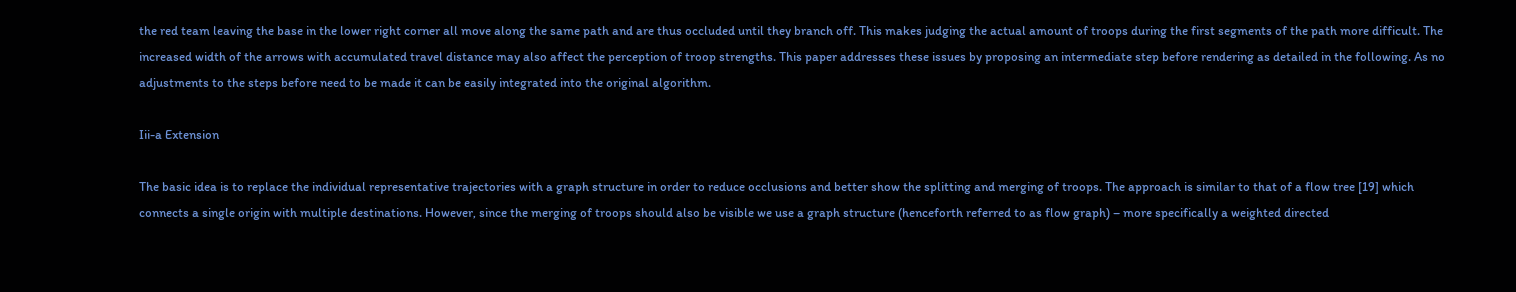the red team leaving the base in the lower right corner all move along the same path and are thus occluded until they branch off. This makes judging the actual amount of troops during the first segments of the path more difficult. The increased width of the arrows with accumulated travel distance may also affect the perception of troop strengths. This paper addresses these issues by proposing an intermediate step before rendering as detailed in the following. As no adjustments to the steps before need to be made it can be easily integrated into the original algorithm.

Iii-a Extension

The basic idea is to replace the individual representative trajectories with a graph structure in order to reduce occlusions and better show the splitting and merging of troops. The approach is similar to that of a flow tree [19] which connects a single origin with multiple destinations. However, since the merging of troops should also be visible we use a graph structure (henceforth referred to as flow graph) – more specifically a weighted directed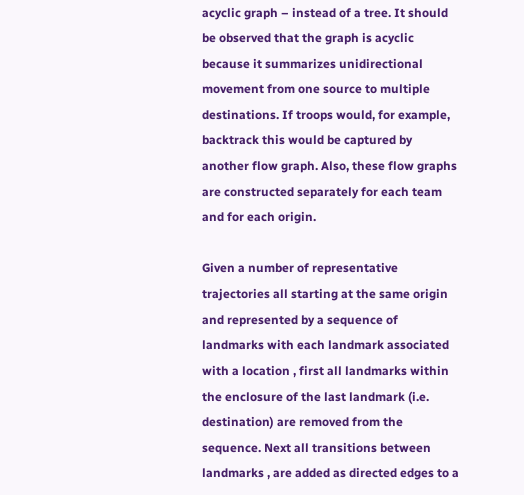acyclic graph – instead of a tree. It should be observed that the graph is acyclic because it summarizes unidirectional movement from one source to multiple destinations. If troops would, for example, backtrack this would be captured by another flow graph. Also, these flow graphs are constructed separately for each team and for each origin.

Given a number of representative trajectories all starting at the same origin and represented by a sequence of landmarks with each landmark associated with a location , first all landmarks within the enclosure of the last landmark (i.e. destination) are removed from the sequence. Next all transitions between landmarks , are added as directed edges to a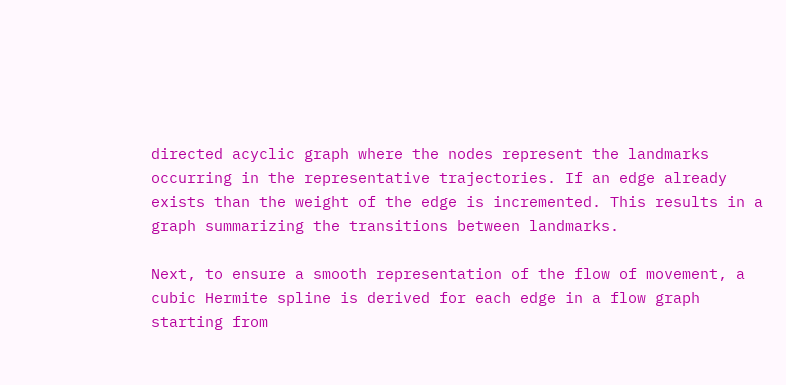directed acyclic graph where the nodes represent the landmarks occurring in the representative trajectories. If an edge already exists than the weight of the edge is incremented. This results in a graph summarizing the transitions between landmarks.

Next, to ensure a smooth representation of the flow of movement, a cubic Hermite spline is derived for each edge in a flow graph starting from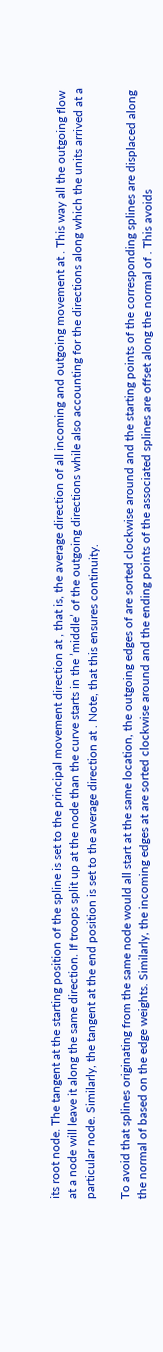its root node. The tangent at the starting position of the spline is set to the principal movement direction at , that is, the average direction of all incoming and outgoing movement at . This way all the outgoing flow at a node will leave it along the same direction. If troops split up at the node than the curve starts in the ’middle’ of the outgoing directions while also accounting for the directions along which the units arrived at a particular node. Similarly, the tangent at the end position is set to the average direction at . Note, that this ensures continuity.

To avoid that splines originating from the same node would all start at the same location, the outgoing edges of are sorted clockwise around and the starting points of the corresponding splines are displaced along the normal of based on the edge weights. Similarly, the incoming edges at are sorted clockwise around and the ending points of the associated splines are offset along the normal of . This avoids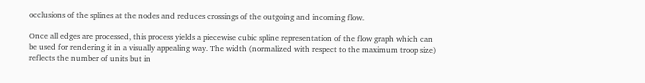occlusions of the splines at the nodes and reduces crossings of the outgoing and incoming flow.

Once all edges are processed, this process yields a piecewise cubic spline representation of the flow graph which can be used for rendering it in a visually appealing way. The width (normalized with respect to the maximum troop size) reflects the number of units but in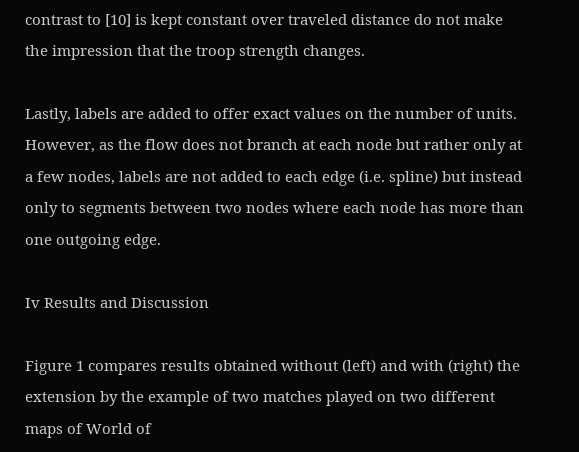contrast to [10] is kept constant over traveled distance do not make the impression that the troop strength changes.

Lastly, labels are added to offer exact values on the number of units. However, as the flow does not branch at each node but rather only at a few nodes, labels are not added to each edge (i.e. spline) but instead only to segments between two nodes where each node has more than one outgoing edge.

Iv Results and Discussion

Figure 1 compares results obtained without (left) and with (right) the extension by the example of two matches played on two different maps of World of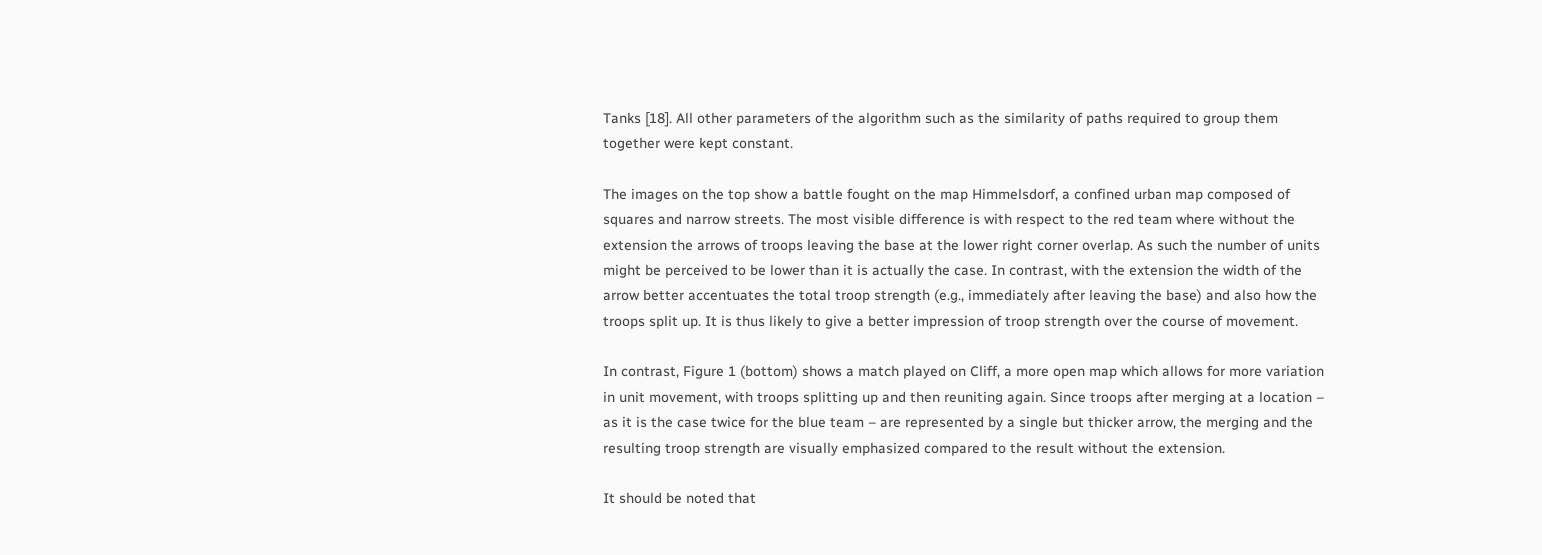Tanks [18]. All other parameters of the algorithm such as the similarity of paths required to group them together were kept constant.

The images on the top show a battle fought on the map Himmelsdorf, a confined urban map composed of squares and narrow streets. The most visible difference is with respect to the red team where without the extension the arrows of troops leaving the base at the lower right corner overlap. As such the number of units might be perceived to be lower than it is actually the case. In contrast, with the extension the width of the arrow better accentuates the total troop strength (e.g., immediately after leaving the base) and also how the troops split up. It is thus likely to give a better impression of troop strength over the course of movement.

In contrast, Figure 1 (bottom) shows a match played on Cliff, a more open map which allows for more variation in unit movement, with troops splitting up and then reuniting again. Since troops after merging at a location – as it is the case twice for the blue team – are represented by a single but thicker arrow, the merging and the resulting troop strength are visually emphasized compared to the result without the extension.

It should be noted that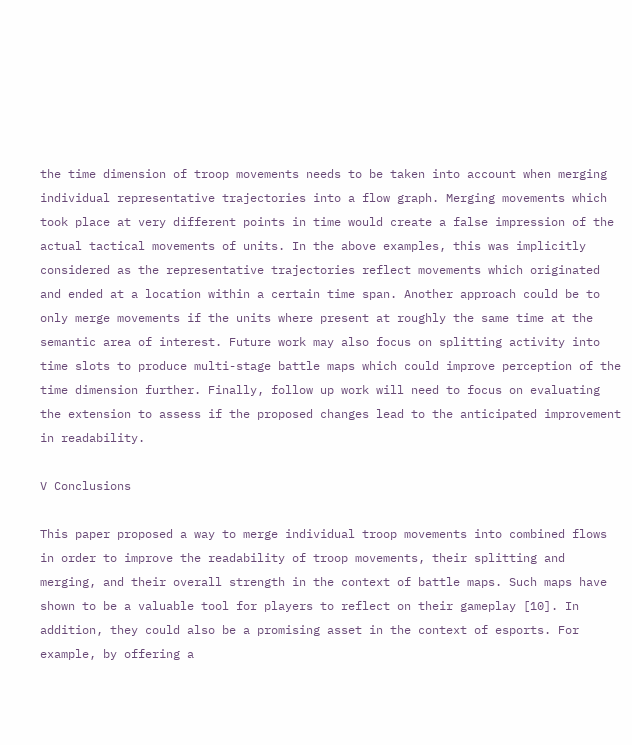the time dimension of troop movements needs to be taken into account when merging individual representative trajectories into a flow graph. Merging movements which took place at very different points in time would create a false impression of the actual tactical movements of units. In the above examples, this was implicitly considered as the representative trajectories reflect movements which originated and ended at a location within a certain time span. Another approach could be to only merge movements if the units where present at roughly the same time at the semantic area of interest. Future work may also focus on splitting activity into time slots to produce multi-stage battle maps which could improve perception of the time dimension further. Finally, follow up work will need to focus on evaluating the extension to assess if the proposed changes lead to the anticipated improvement in readability.

V Conclusions

This paper proposed a way to merge individual troop movements into combined flows in order to improve the readability of troop movements, their splitting and merging, and their overall strength in the context of battle maps. Such maps have shown to be a valuable tool for players to reflect on their gameplay [10]. In addition, they could also be a promising asset in the context of esports. For example, by offering a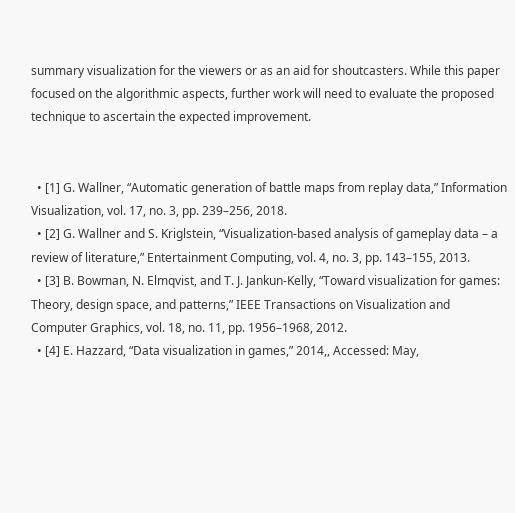summary visualization for the viewers or as an aid for shoutcasters. While this paper focused on the algorithmic aspects, further work will need to evaluate the proposed technique to ascertain the expected improvement.


  • [1] G. Wallner, “Automatic generation of battle maps from replay data,” Information Visualization, vol. 17, no. 3, pp. 239–256, 2018.
  • [2] G. Wallner and S. Kriglstein, “Visualization-based analysis of gameplay data – a review of literature,” Entertainment Computing, vol. 4, no. 3, pp. 143–155, 2013.
  • [3] B. Bowman, N. Elmqvist, and T. J. Jankun-Kelly, “Toward visualization for games: Theory, design space, and patterns,” IEEE Transactions on Visualization and Computer Graphics, vol. 18, no. 11, pp. 1956–1968, 2012.
  • [4] E. Hazzard, “Data visualization in games,” 2014,, Accessed: May,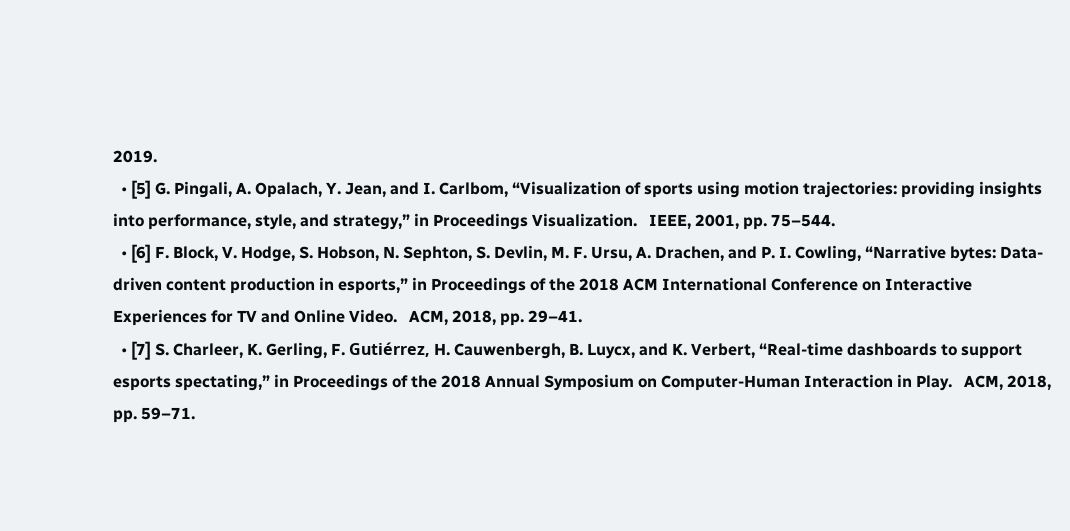2019.
  • [5] G. Pingali, A. Opalach, Y. Jean, and I. Carlbom, “Visualization of sports using motion trajectories: providing insights into performance, style, and strategy,” in Proceedings Visualization.   IEEE, 2001, pp. 75–544.
  • [6] F. Block, V. Hodge, S. Hobson, N. Sephton, S. Devlin, M. F. Ursu, A. Drachen, and P. I. Cowling, “Narrative bytes: Data-driven content production in esports,” in Proceedings of the 2018 ACM International Conference on Interactive Experiences for TV and Online Video.   ACM, 2018, pp. 29–41.
  • [7] S. Charleer, K. Gerling, F. Gutiérrez, H. Cauwenbergh, B. Luycx, and K. Verbert, “Real-time dashboards to support esports spectating,” in Proceedings of the 2018 Annual Symposium on Computer-Human Interaction in Play.   ACM, 2018, pp. 59–71.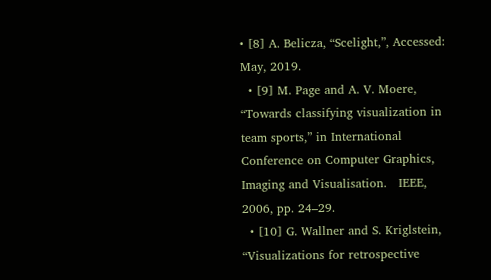• [8] A. Belicza, “Scelight,”, Accessed: May, 2019.
  • [9] M. Page and A. V. Moere, “Towards classifying visualization in team sports,” in International Conference on Computer Graphics, Imaging and Visualisation.   IEEE, 2006, pp. 24–29.
  • [10] G. Wallner and S. Kriglstein, “Visualizations for retrospective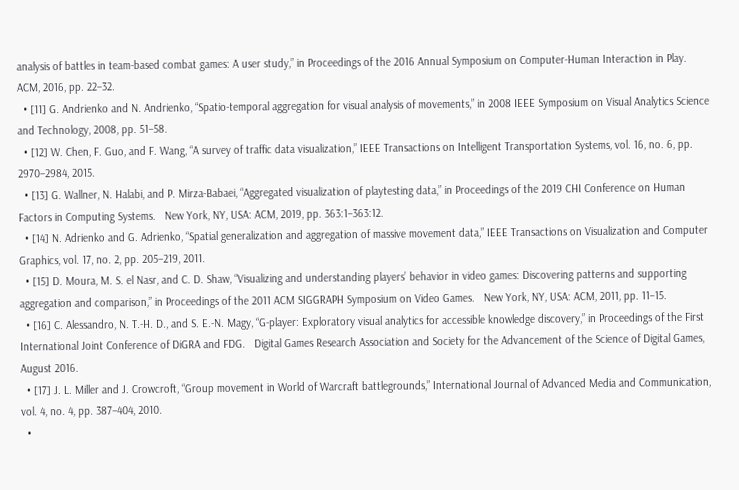analysis of battles in team-based combat games: A user study,” in Proceedings of the 2016 Annual Symposium on Computer-Human Interaction in Play.   ACM, 2016, pp. 22–32.
  • [11] G. Andrienko and N. Andrienko, “Spatio-temporal aggregation for visual analysis of movements,” in 2008 IEEE Symposium on Visual Analytics Science and Technology, 2008, pp. 51–58.
  • [12] W. Chen, F. Guo, and F. Wang, “A survey of traffic data visualization,” IEEE Transactions on Intelligent Transportation Systems, vol. 16, no. 6, pp. 2970–2984, 2015.
  • [13] G. Wallner, N. Halabi, and P. Mirza-Babaei, “Aggregated visualization of playtesting data,” in Proceedings of the 2019 CHI Conference on Human Factors in Computing Systems.   New York, NY, USA: ACM, 2019, pp. 363:1–363:12.
  • [14] N. Adrienko and G. Adrienko, “Spatial generalization and aggregation of massive movement data,” IEEE Transactions on Visualization and Computer Graphics, vol. 17, no. 2, pp. 205–219, 2011.
  • [15] D. Moura, M. S. el Nasr, and C. D. Shaw, “Visualizing and understanding players’ behavior in video games: Discovering patterns and supporting aggregation and comparison,” in Proceedings of the 2011 ACM SIGGRAPH Symposium on Video Games.   New York, NY, USA: ACM, 2011, pp. 11–15.
  • [16] C. Alessandro, N. T.-H. D., and S. E.-N. Magy, “G-player: Exploratory visual analytics for accessible knowledge discovery,” in Proceedings of the First International Joint Conference of DiGRA and FDG.   Digital Games Research Association and Society for the Advancement of the Science of Digital Games, August 2016.
  • [17] J. L. Miller and J. Crowcroft, “Group movement in World of Warcraft battlegrounds,” International Journal of Advanced Media and Communication, vol. 4, no. 4, pp. 387–404, 2010.
  •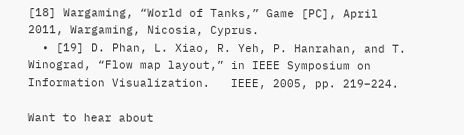[18] Wargaming, “World of Tanks,” Game [PC], April 2011, Wargaming, Nicosia, Cyprus.
  • [19] D. Phan, L. Xiao, R. Yeh, P. Hanrahan, and T. Winograd, “Flow map layout,” in IEEE Symposium on Information Visualization.   IEEE, 2005, pp. 219–224.

Want to hear about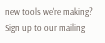new tools we're making? Sign up to our mailing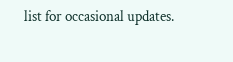list for occasional updates.